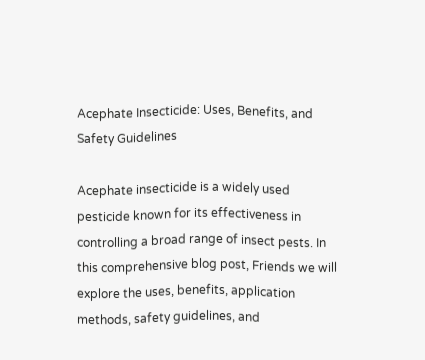Acephate Insecticide: Uses, Benefits, and Safety Guidelines

Acephate insecticide is a widely used pesticide known for its effectiveness in controlling a broad range of insect pests. In this comprehensive blog post, Friends we will explore the uses, benefits, application methods, safety guidelines, and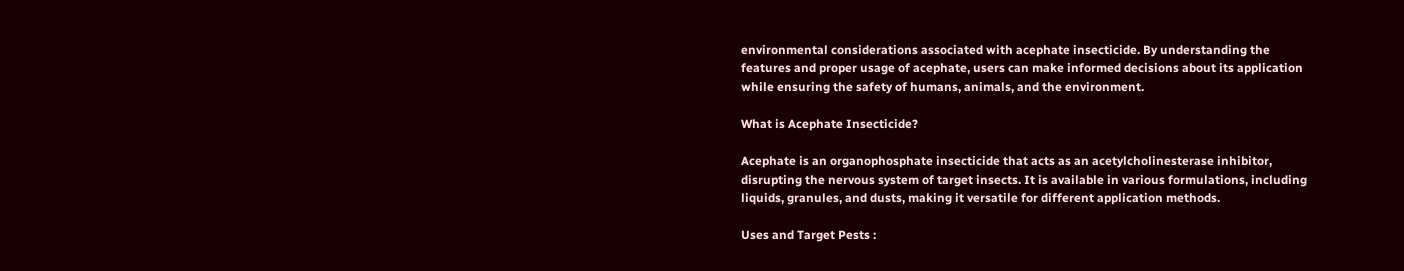environmental considerations associated with acephate insecticide. By understanding the features and proper usage of acephate, users can make informed decisions about its application while ensuring the safety of humans, animals, and the environment.

What is Acephate Insecticide?

Acephate is an organophosphate insecticide that acts as an acetylcholinesterase inhibitor, disrupting the nervous system of target insects. It is available in various formulations, including liquids, granules, and dusts, making it versatile for different application methods.

Uses and Target Pests :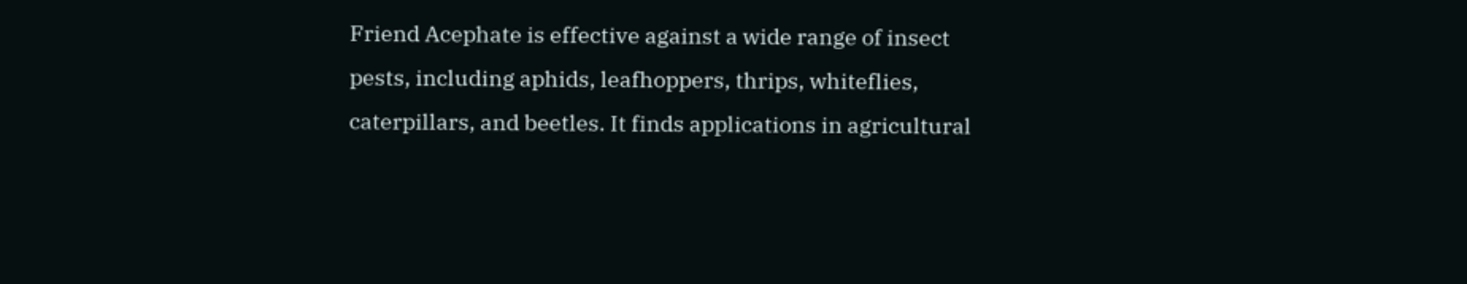Friend Acephate is effective against a wide range of insect pests, including aphids, leafhoppers, thrips, whiteflies, caterpillars, and beetles. It finds applications in agricultural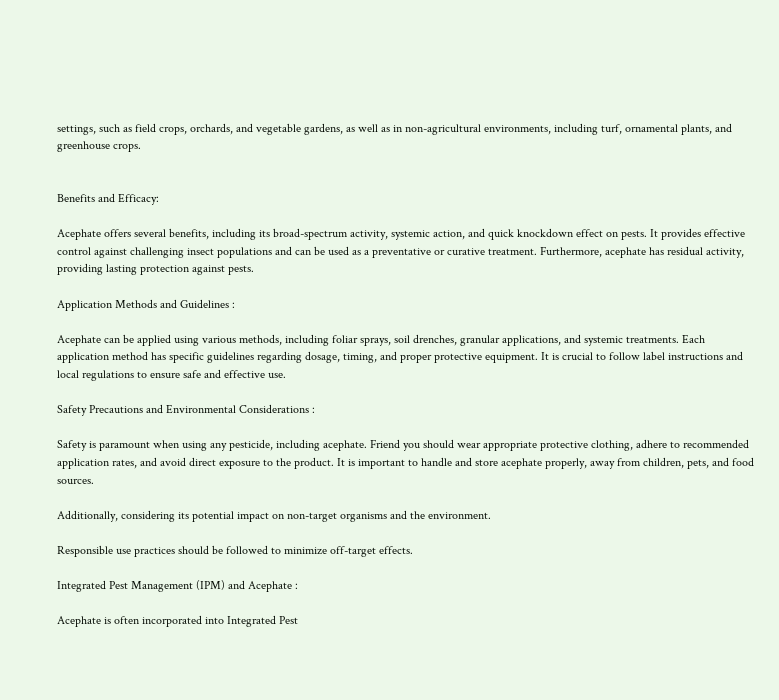settings, such as field crops, orchards, and vegetable gardens, as well as in non-agricultural environments, including turf, ornamental plants, and greenhouse crops.


Benefits and Efficacy:

Acephate offers several benefits, including its broad-spectrum activity, systemic action, and quick knockdown effect on pests. It provides effective control against challenging insect populations and can be used as a preventative or curative treatment. Furthermore, acephate has residual activity, providing lasting protection against pests.

Application Methods and Guidelines :

Acephate can be applied using various methods, including foliar sprays, soil drenches, granular applications, and systemic treatments. Each application method has specific guidelines regarding dosage, timing, and proper protective equipment. It is crucial to follow label instructions and local regulations to ensure safe and effective use.

Safety Precautions and Environmental Considerations :

Safety is paramount when using any pesticide, including acephate. Friend you should wear appropriate protective clothing, adhere to recommended application rates, and avoid direct exposure to the product. It is important to handle and store acephate properly, away from children, pets, and food sources.

Additionally, considering its potential impact on non-target organisms and the environment.

Responsible use practices should be followed to minimize off-target effects.

Integrated Pest Management (IPM) and Acephate :

Acephate is often incorporated into Integrated Pest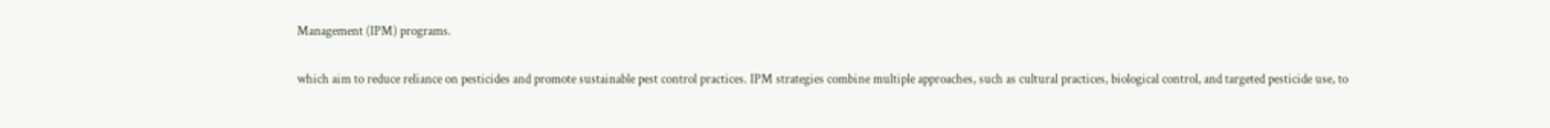Management (IPM) programs.

which aim to reduce reliance on pesticides and promote sustainable pest control practices. IPM strategies combine multiple approaches, such as cultural practices, biological control, and targeted pesticide use, to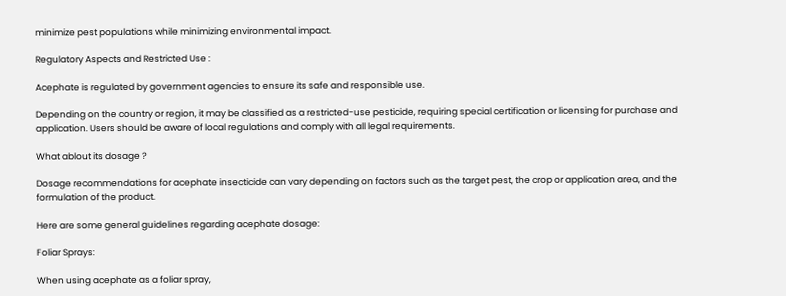minimize pest populations while minimizing environmental impact.

Regulatory Aspects and Restricted Use :

Acephate is regulated by government agencies to ensure its safe and responsible use.

Depending on the country or region, it may be classified as a restricted-use pesticide, requiring special certification or licensing for purchase and application. Users should be aware of local regulations and comply with all legal requirements.

What ablout its dosage ?

Dosage recommendations for acephate insecticide can vary depending on factors such as the target pest, the crop or application area, and the formulation of the product.

Here are some general guidelines regarding acephate dosage:

Foliar Sprays:

When using acephate as a foliar spray,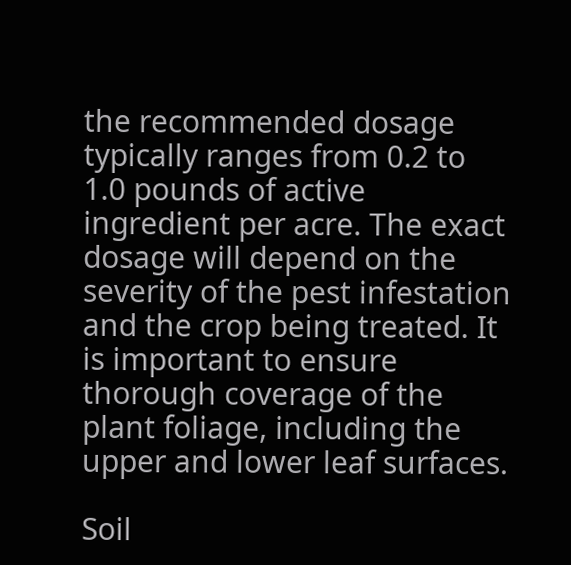the recommended dosage typically ranges from 0.2 to 1.0 pounds of active ingredient per acre. The exact dosage will depend on the severity of the pest infestation and the crop being treated. It is important to ensure thorough coverage of the plant foliage, including the upper and lower leaf surfaces.

Soil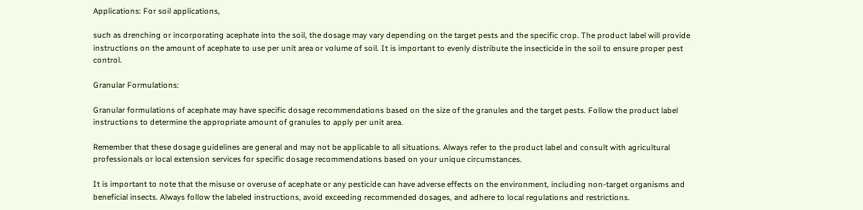Applications: For soil applications,

such as drenching or incorporating acephate into the soil, the dosage may vary depending on the target pests and the specific crop. The product label will provide instructions on the amount of acephate to use per unit area or volume of soil. It is important to evenly distribute the insecticide in the soil to ensure proper pest control.

Granular Formulations:

Granular formulations of acephate may have specific dosage recommendations based on the size of the granules and the target pests. Follow the product label instructions to determine the appropriate amount of granules to apply per unit area.

Remember that these dosage guidelines are general and may not be applicable to all situations. Always refer to the product label and consult with agricultural professionals or local extension services for specific dosage recommendations based on your unique circumstances.

It is important to note that the misuse or overuse of acephate or any pesticide can have adverse effects on the environment, including non-target organisms and beneficial insects. Always follow the labeled instructions, avoid exceeding recommended dosages, and adhere to local regulations and restrictions.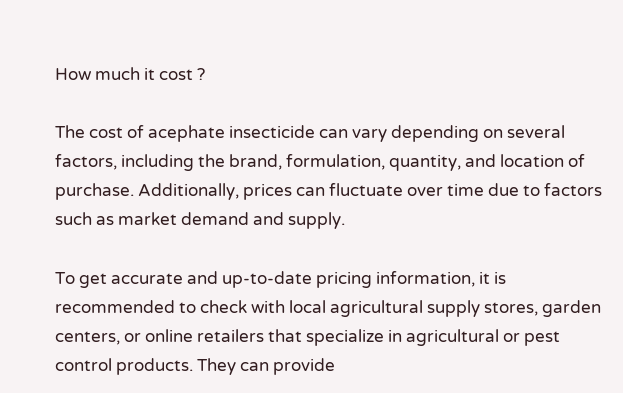How much it cost ?

The cost of acephate insecticide can vary depending on several factors, including the brand, formulation, quantity, and location of purchase. Additionally, prices can fluctuate over time due to factors such as market demand and supply.

To get accurate and up-to-date pricing information, it is recommended to check with local agricultural supply stores, garden centers, or online retailers that specialize in agricultural or pest control products. They can provide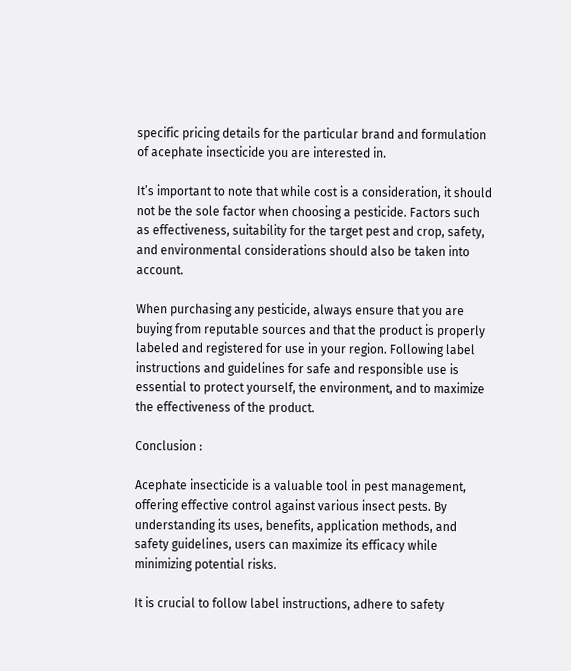specific pricing details for the particular brand and formulation of acephate insecticide you are interested in.

It’s important to note that while cost is a consideration, it should not be the sole factor when choosing a pesticide. Factors such as effectiveness, suitability for the target pest and crop, safety, and environmental considerations should also be taken into account.

When purchasing any pesticide, always ensure that you are buying from reputable sources and that the product is properly labeled and registered for use in your region. Following label instructions and guidelines for safe and responsible use is essential to protect yourself, the environment, and to maximize the effectiveness of the product.

Conclusion :

Acephate insecticide is a valuable tool in pest management, offering effective control against various insect pests. By understanding its uses, benefits, application methods, and safety guidelines, users can maximize its efficacy while minimizing potential risks.

It is crucial to follow label instructions, adhere to safety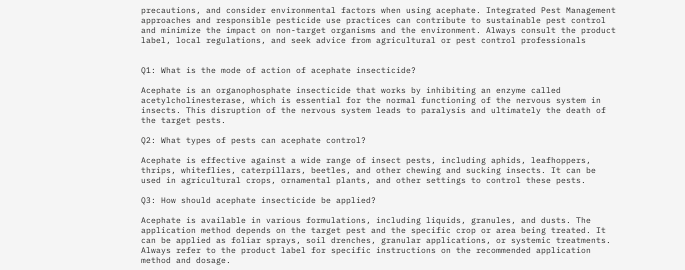precautions, and consider environmental factors when using acephate. Integrated Pest Management approaches and responsible pesticide use practices can contribute to sustainable pest control and minimize the impact on non-target organisms and the environment. Always consult the product label, local regulations, and seek advice from agricultural or pest control professionals


Q1: What is the mode of action of acephate insecticide?

Acephate is an organophosphate insecticide that works by inhibiting an enzyme called acetylcholinesterase, which is essential for the normal functioning of the nervous system in insects. This disruption of the nervous system leads to paralysis and ultimately the death of the target pests.

Q2: What types of pests can acephate control?

Acephate is effective against a wide range of insect pests, including aphids, leafhoppers, thrips, whiteflies, caterpillars, beetles, and other chewing and sucking insects. It can be used in agricultural crops, ornamental plants, and other settings to control these pests.

Q3: How should acephate insecticide be applied?

Acephate is available in various formulations, including liquids, granules, and dusts. The application method depends on the target pest and the specific crop or area being treated. It can be applied as foliar sprays, soil drenches, granular applications, or systemic treatments. Always refer to the product label for specific instructions on the recommended application method and dosage.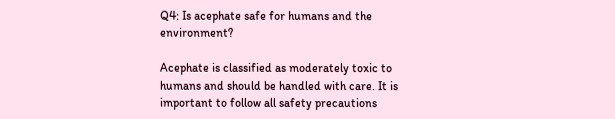Q4: Is acephate safe for humans and the environment?

Acephate is classified as moderately toxic to humans and should be handled with care. It is important to follow all safety precautions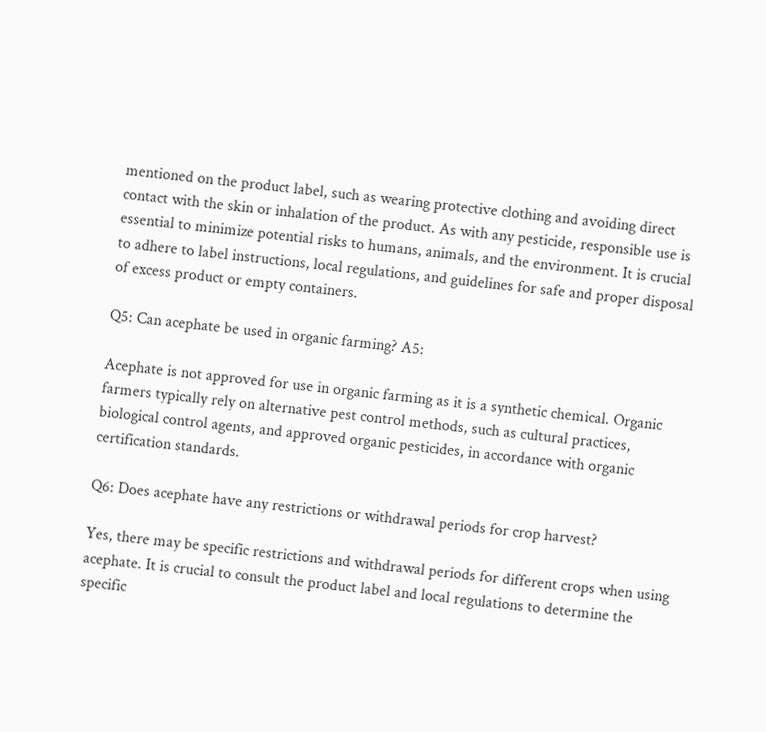mentioned on the product label, such as wearing protective clothing and avoiding direct contact with the skin or inhalation of the product. As with any pesticide, responsible use is essential to minimize potential risks to humans, animals, and the environment. It is crucial to adhere to label instructions, local regulations, and guidelines for safe and proper disposal of excess product or empty containers.

Q5: Can acephate be used in organic farming? A5:

Acephate is not approved for use in organic farming as it is a synthetic chemical. Organic farmers typically rely on alternative pest control methods, such as cultural practices, biological control agents, and approved organic pesticides, in accordance with organic certification standards.

Q6: Does acephate have any restrictions or withdrawal periods for crop harvest?

Yes, there may be specific restrictions and withdrawal periods for different crops when using acephate. It is crucial to consult the product label and local regulations to determine the specific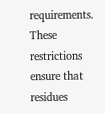requirements. These restrictions ensure that residues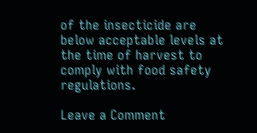of the insecticide are below acceptable levels at the time of harvest to comply with food safety regulations.

Leave a Comment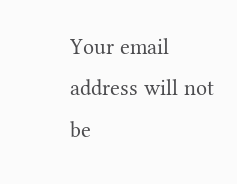Your email address will not be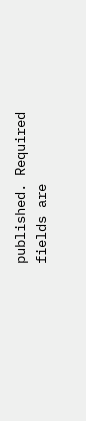published. Required fields are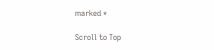marked *

Scroll to Top